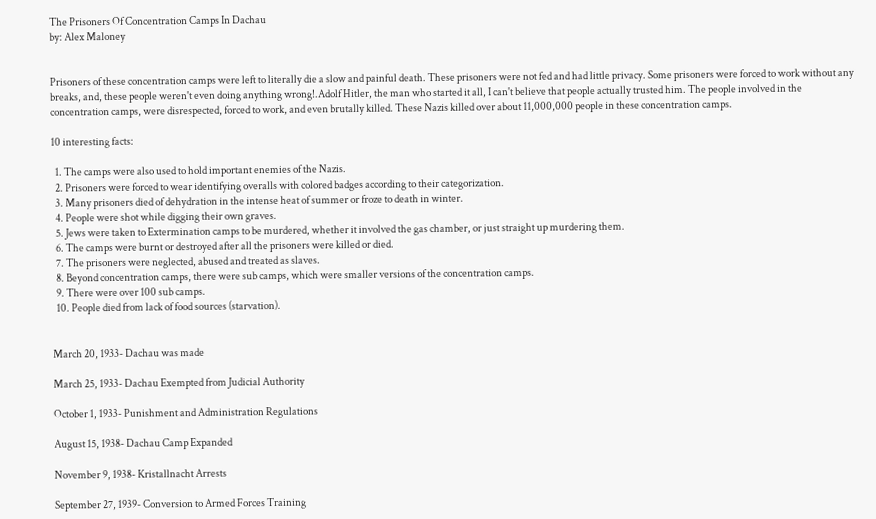The Prisoners Of Concentration Camps In Dachau
by: Alex Maloney


Prisoners of these concentration camps were left to literally die a slow and painful death. These prisoners were not fed and had little privacy. Some prisoners were forced to work without any breaks, and, these people weren't even doing anything wrong!.Adolf Hitler, the man who started it all, I can't believe that people actually trusted him. The people involved in the concentration camps, were disrespected, forced to work, and even brutally killed. These Nazis killed over about 11,000,000 people in these concentration camps.

10 interesting facts:

  1. The camps were also used to hold important enemies of the Nazis.
  2. Prisoners were forced to wear identifying overalls with colored badges according to their categorization.
  3. Many prisoners died of dehydration in the intense heat of summer or froze to death in winter.
  4. People were shot while digging their own graves.
  5. Jews were taken to Extermination camps to be murdered, whether it involved the gas chamber, or just straight up murdering them.
  6. The camps were burnt or destroyed after all the prisoners were killed or died.
  7. The prisoners were neglected, abused and treated as slaves.
  8. Beyond concentration camps, there were sub camps, which were smaller versions of the concentration camps.
  9. There were over 100 sub camps.
  10. People died from lack of food sources (starvation).


March 20, 1933- Dachau was made

March 25, 1933- Dachau Exempted from Judicial Authority

October 1, 1933- Punishment and Administration Regulations

August 15, 1938- Dachau Camp Expanded

November 9, 1938- Kristallnacht Arrests

September 27, 1939- Conversion to Armed Forces Training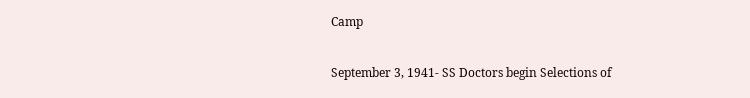Camp

September 3, 1941- SS Doctors begin Selections of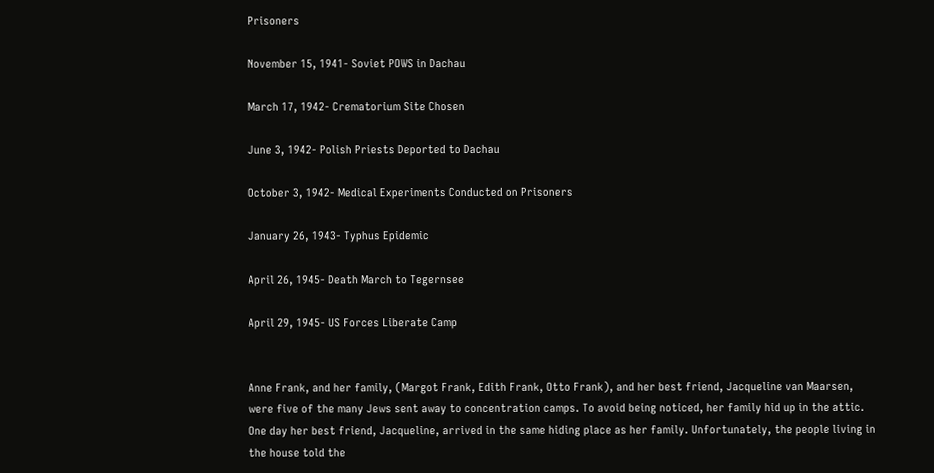Prisoners

November 15, 1941- Soviet POWS in Dachau

March 17, 1942- Crematorium Site Chosen

June 3, 1942- Polish Priests Deported to Dachau

October 3, 1942- Medical Experiments Conducted on Prisoners

January 26, 1943- Typhus Epidemic

April 26, 1945- Death March to Tegernsee

April 29, 1945- US Forces Liberate Camp


Anne Frank, and her family, (Margot Frank, Edith Frank, Otto Frank), and her best friend, Jacqueline van Maarsen, were five of the many Jews sent away to concentration camps. To avoid being noticed, her family hid up in the attic. One day her best friend, Jacqueline, arrived in the same hiding place as her family. Unfortunately, the people living in the house told the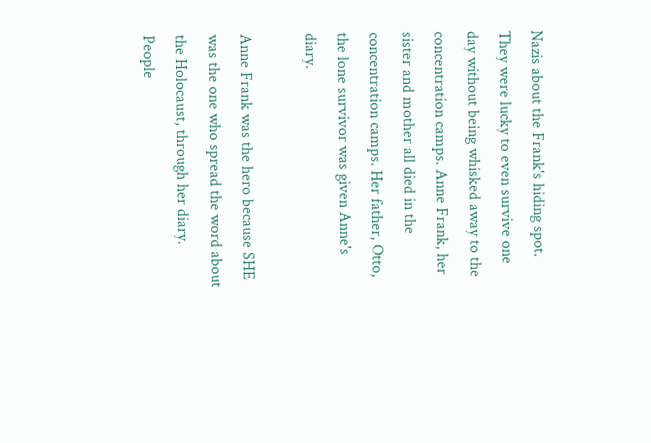Nazis about the Frank's hiding spot. They were lucky to even survive one day without being whisked away to the concentration camps. Anne Frank, her sister and mother all died in the concentration camps. Her father, Otto, the lone survivor was given Anne's diary.

Anne Frank was the hero because SHE was the one who spread the word about the Holocaust, through her diary. People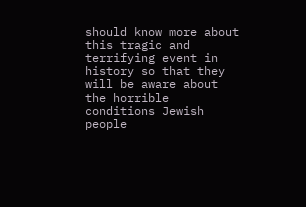should know more about this tragic and terrifying event in history so that they will be aware about the horrible conditions Jewish people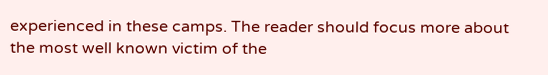experienced in these camps. The reader should focus more about the most well known victim of the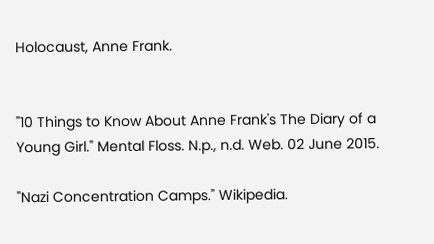Holocaust, Anne Frank.


"10 Things to Know About Anne Frank's The Diary of a Young Girl." Mental Floss. N.p., n.d. Web. 02 June 2015.

"Nazi Concentration Camps." Wikipedia.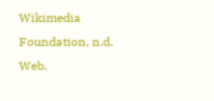Wikimedia Foundation, n.d. Web.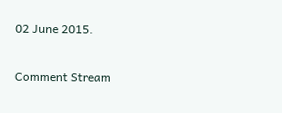02 June 2015.

Comment Stream